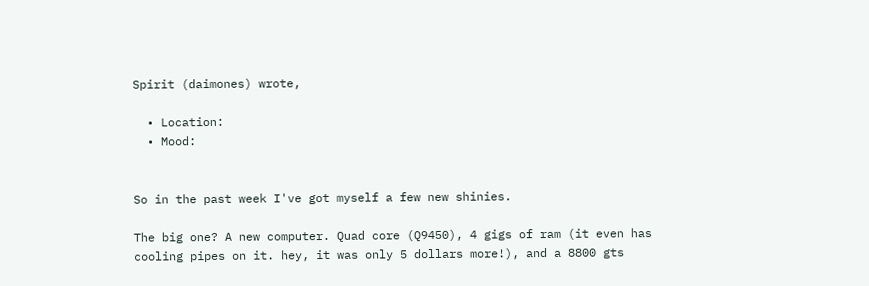Spirit (daimones) wrote,

  • Location:
  • Mood:


So in the past week I've got myself a few new shinies.

The big one? A new computer. Quad core (Q9450), 4 gigs of ram (it even has cooling pipes on it. hey, it was only 5 dollars more!), and a 8800 gts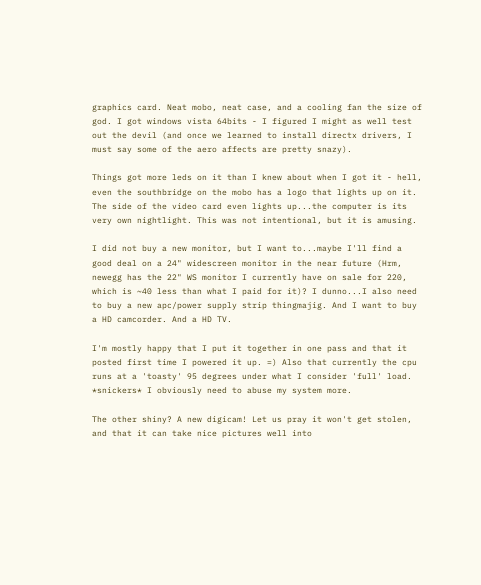graphics card. Neat mobo, neat case, and a cooling fan the size of god. I got windows vista 64bits - I figured I might as well test out the devil (and once we learned to install directx drivers, I must say some of the aero affects are pretty snazy).

Things got more leds on it than I knew about when I got it - hell, even the southbridge on the mobo has a logo that lights up on it. The side of the video card even lights up...the computer is its very own nightlight. This was not intentional, but it is amusing.

I did not buy a new monitor, but I want to...maybe I'll find a good deal on a 24" widescreen monitor in the near future (Hrm, newegg has the 22" WS monitor I currently have on sale for 220, which is ~40 less than what I paid for it)? I dunno...I also need to buy a new apc/power supply strip thingmajig. And I want to buy a HD camcorder. And a HD TV.

I'm mostly happy that I put it together in one pass and that it posted first time I powered it up. =) Also that currently the cpu runs at a 'toasty' 95 degrees under what I consider 'full' load. *snickers* I obviously need to abuse my system more.

The other shiny? A new digicam! Let us pray it won't get stolen, and that it can take nice pictures well into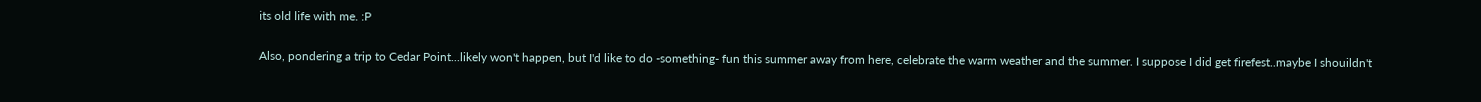its old life with me. :P

Also, pondering a trip to Cedar Point...likely won't happen, but I'd like to do -something- fun this summer away from here, celebrate the warm weather and the summer. I suppose I did get firefest..maybe I shouildn't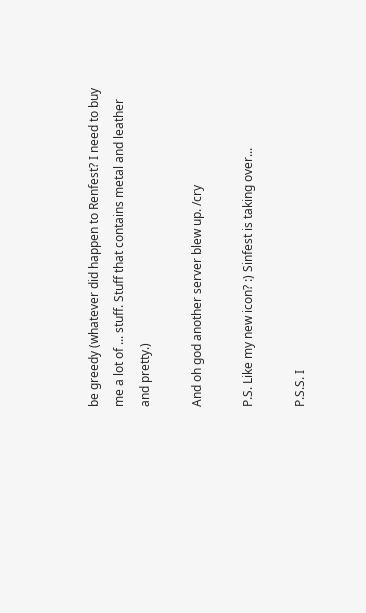be greedy (whatever did happen to Renfest? I need to buy me a lot of ... stuff. Stuff that contains metal and leather and pretty.)

And oh god another server blew up. /cry

P.S. Like my new icon? :) Sinfest is taking over...

P.S.S. I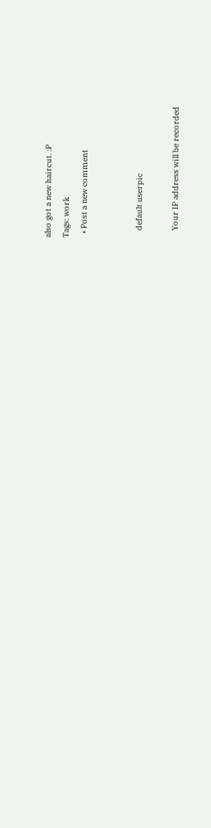also got a new haircut. :P
Tags: work
  • Post a new comment


    default userpic

    Your IP address will be recorded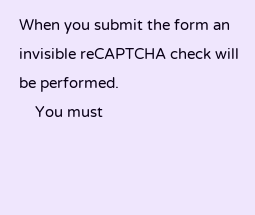When you submit the form an invisible reCAPTCHA check will be performed.
    You must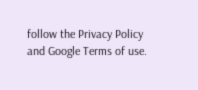follow the Privacy Policy and Google Terms of use.